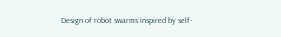Design of robot swarms inspired by self-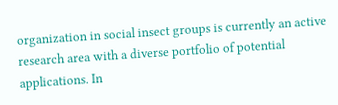organization in social insect groups is currently an active research area with a diverse portfolio of potential applications. In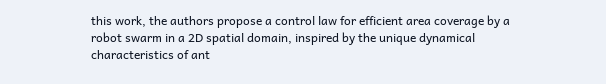this work, the authors propose a control law for efficient area coverage by a robot swarm in a 2D spatial domain, inspired by the unique dynamical characteristics of ant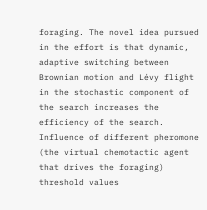foraging. The novel idea pursued in the effort is that dynamic, adaptive switching between Brownian motion and Lévy flight in the stochastic component of the search increases the efficiency of the search. Influence of different pheromone (the virtual chemotactic agent that drives the foraging) threshold values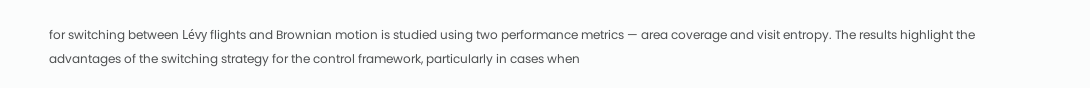for switching between Lévy flights and Brownian motion is studied using two performance metrics — area coverage and visit entropy. The results highlight the advantages of the switching strategy for the control framework, particularly in cases when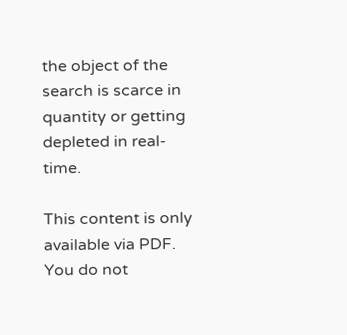the object of the search is scarce in quantity or getting depleted in real-time.

This content is only available via PDF.
You do not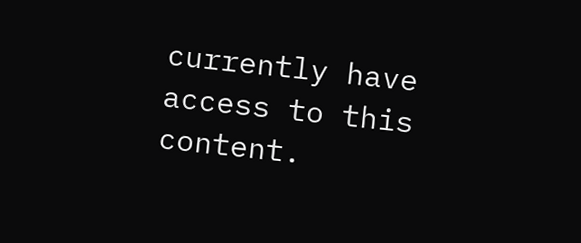currently have access to this content.